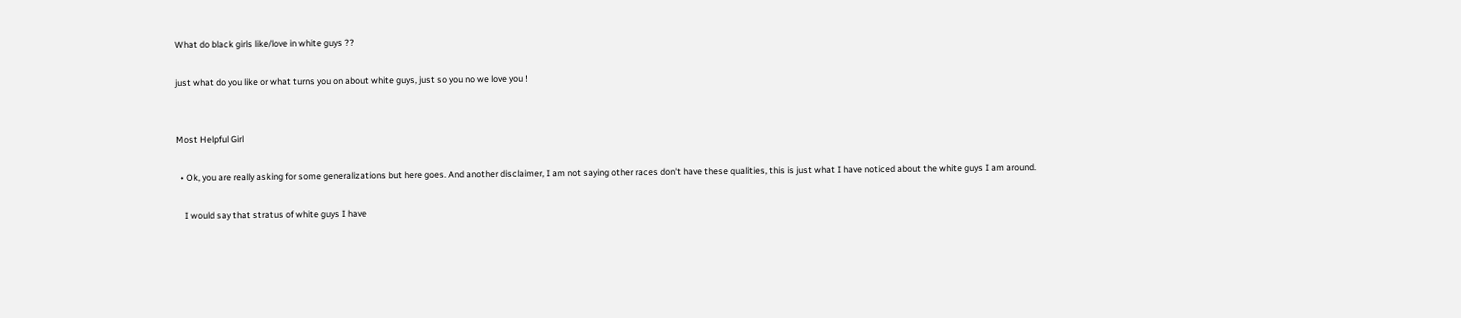What do black girls like/love in white guys ??

just what do you like or what turns you on about white guys, just so you no we love you !


Most Helpful Girl

  • Ok, you are really asking for some generalizations but here goes. And another disclaimer, I am not saying other races don't have these qualities, this is just what I have noticed about the white guys I am around.

    I would say that stratus of white guys I have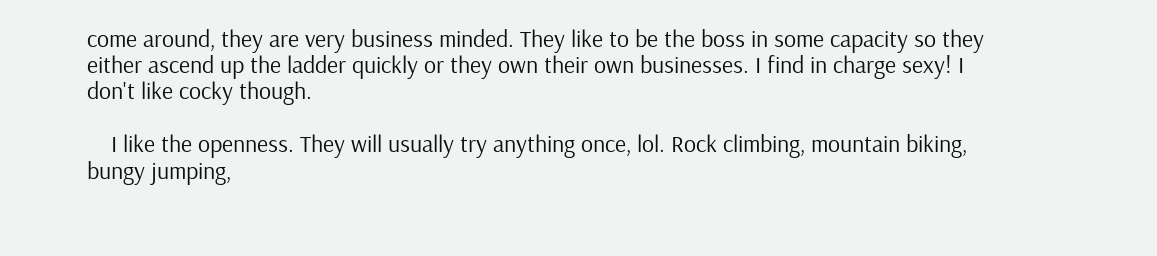come around, they are very business minded. They like to be the boss in some capacity so they either ascend up the ladder quickly or they own their own businesses. I find in charge sexy! I don't like cocky though.

    I like the openness. They will usually try anything once, lol. Rock climbing, mountain biking, bungy jumping,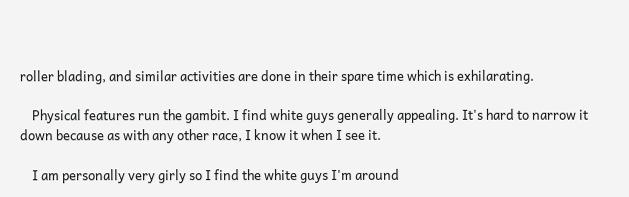roller blading, and similar activities are done in their spare time which is exhilarating.

    Physical features run the gambit. I find white guys generally appealing. It's hard to narrow it down because as with any other race, I know it when I see it.

    I am personally very girly so I find the white guys I'm around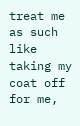treat me as such like taking my coat off for me,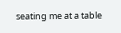seating me at a table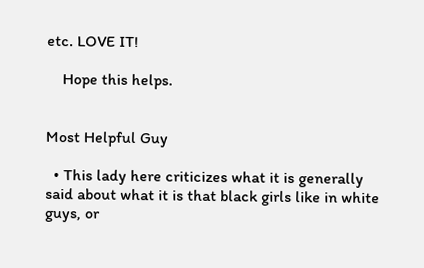etc. LOVE IT!

    Hope this helps.


Most Helpful Guy

  • This lady here criticizes what it is generally said about what it is that black girls like in white guys, or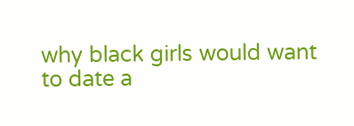why black girls would want to date a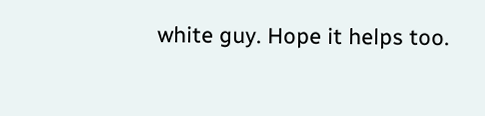white guy. Hope it helps too.